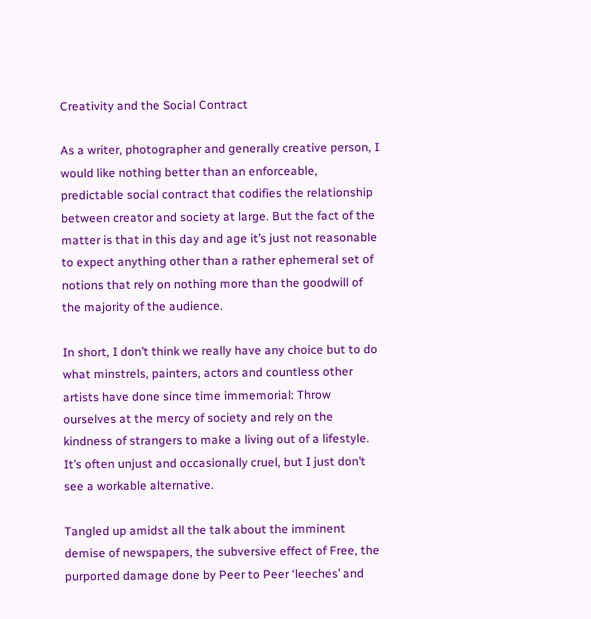Creativity and the Social Contract

As a writer, photographer and generally creative person, I would like nothing better than an enforceable, predictable social contract that codifies the relationship between creator and society at large. But the fact of the matter is that in this day and age it’s just not reasonable to expect anything other than a rather ephemeral set of notions that rely on nothing more than the goodwill of the majority of the audience.

In short, I don’t think we really have any choice but to do what minstrels, painters, actors and countless other artists have done since time immemorial: Throw ourselves at the mercy of society and rely on the kindness of strangers to make a living out of a lifestyle. It’s often unjust and occasionally cruel, but I just don’t see a workable alternative.

Tangled up amidst all the talk about the imminent demise of newspapers, the subversive effect of Free, the purported damage done by Peer to Peer ‘leeches’ and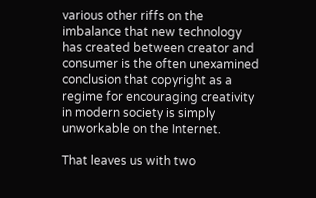various other riffs on the imbalance that new technology has created between creator and consumer is the often unexamined conclusion that copyright as a regime for encouraging creativity in modern society is simply unworkable on the Internet.

That leaves us with two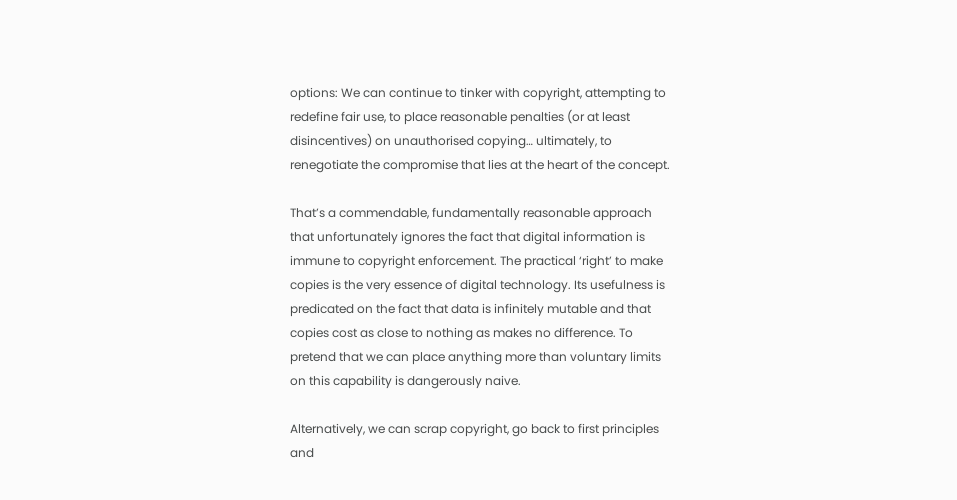options: We can continue to tinker with copyright, attempting to redefine fair use, to place reasonable penalties (or at least disincentives) on unauthorised copying… ultimately, to renegotiate the compromise that lies at the heart of the concept.

That’s a commendable, fundamentally reasonable approach that unfortunately ignores the fact that digital information is immune to copyright enforcement. The practical ‘right’ to make copies is the very essence of digital technology. Its usefulness is predicated on the fact that data is infinitely mutable and that copies cost as close to nothing as makes no difference. To pretend that we can place anything more than voluntary limits on this capability is dangerously naive.

Alternatively, we can scrap copyright, go back to first principles and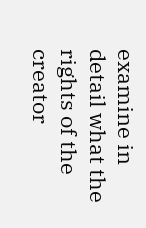examine in detail what the rights of the creator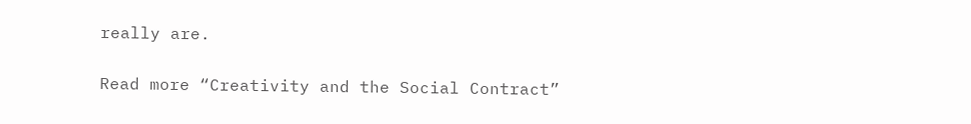really are.

Read more “Creativity and the Social Contract”